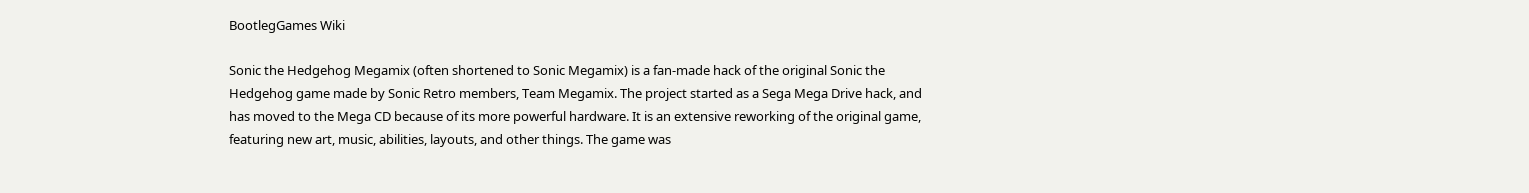BootlegGames Wiki

Sonic the Hedgehog Megamix (often shortened to Sonic Megamix) is a fan-made hack of the original Sonic the Hedgehog game made by Sonic Retro members, Team Megamix. The project started as a Sega Mega Drive hack, and has moved to the Mega CD because of its more powerful hardware. It is an extensive reworking of the original game, featuring new art, music, abilities, layouts, and other things. The game was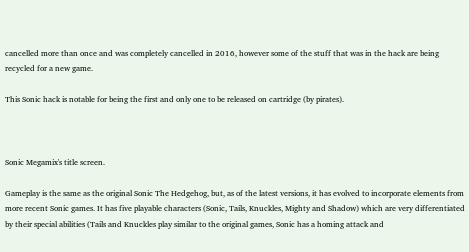cancelled more than once and was completely cancelled in 2016, however some of the stuff that was in the hack are being recycled for a new game.

This Sonic hack is notable for being the first and only one to be released on cartridge (by pirates).



Sonic Megamix's title screen.

Gameplay is the same as the original Sonic The Hedgehog, but, as of the latest versions, it has evolved to incorporate elements from more recent Sonic games. It has five playable characters (Sonic, Tails, Knuckles, Mighty and Shadow) which are very differentiated by their special abilities (Tails and Knuckles play similar to the original games, Sonic has a homing attack and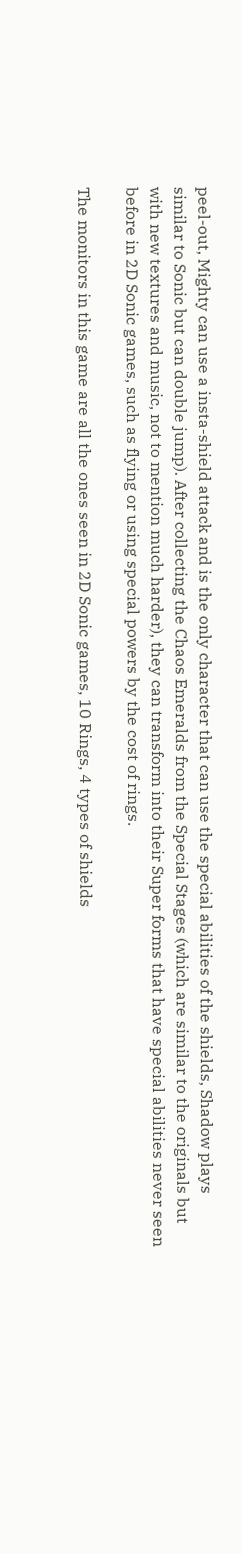peel-out, Mighty can use a insta-shield attack and is the only character that can use the special abilities of the shields, Shadow plays similar to Sonic but can double jump). After collecting the Chaos Emeralds from the Special Stages (which are similar to the originals but with new textures and music, not to mention much harder), they can transform into their Super forms that have special abilities never seen before in 2D Sonic games, such as flying or using special powers by the cost of rings.

The monitors in this game are all the ones seen in 2D Sonic games, 10 Rings, 4 types of shields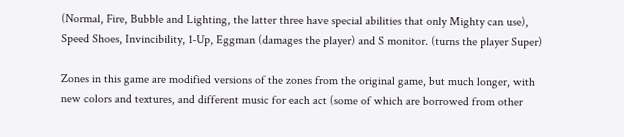(Normal, Fire, Bubble and Lighting, the latter three have special abilities that only Mighty can use), Speed Shoes, Invincibility, 1-Up, Eggman (damages the player) and S monitor. (turns the player Super)

Zones in this game are modified versions of the zones from the original game, but much longer, with new colors and textures, and different music for each act (some of which are borrowed from other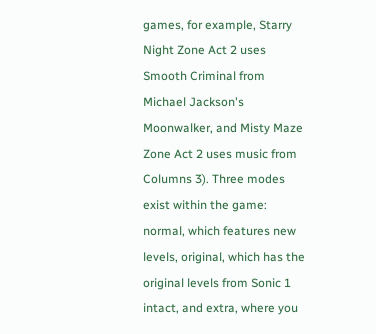games, for example, Starry Night Zone Act 2 uses Smooth Criminal from Michael Jackson's Moonwalker, and Misty Maze Zone Act 2 uses music from Columns 3). Three modes exist within the game: normal, which features new levels, original, which has the original levels from Sonic 1 intact, and extra, where you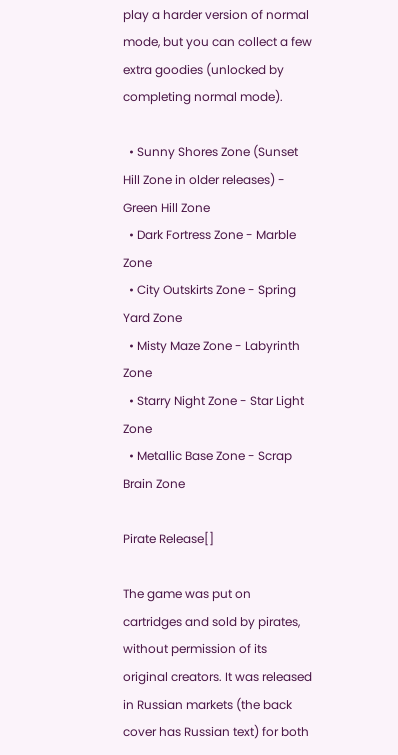play a harder version of normal mode, but you can collect a few extra goodies (unlocked by completing normal mode).

  • Sunny Shores Zone (Sunset Hill Zone in older releases) - Green Hill Zone
  • Dark Fortress Zone - Marble Zone
  • City Outskirts Zone - Spring Yard Zone
  • Misty Maze Zone - Labyrinth Zone
  • Starry Night Zone - Star Light Zone
  • Metallic Base Zone - Scrap Brain Zone

Pirate Release[]

The game was put on cartridges and sold by pirates, without permission of its original creators. It was released in Russian markets (the back cover has Russian text) for both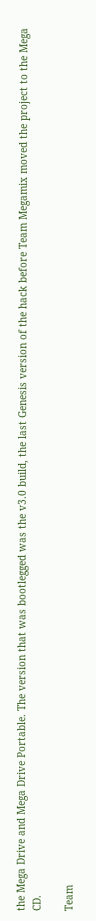the Mega Drive and Mega Drive Portable. The version that was bootlegged was the v3.0 build, the last Genesis version of the hack before Team Megamix moved the project to the Mega CD.

Team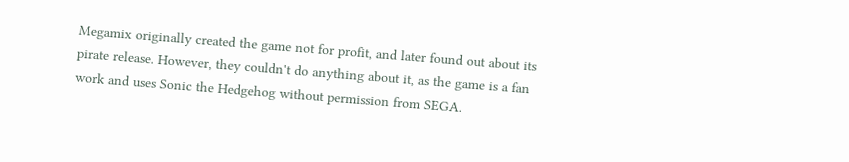Megamix originally created the game not for profit, and later found out about its pirate release. However, they couldn't do anything about it, as the game is a fan work and uses Sonic the Hedgehog without permission from SEGA.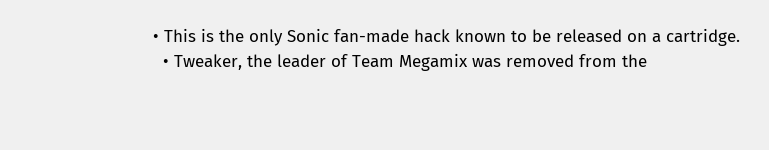• This is the only Sonic fan-made hack known to be released on a cartridge.
  • Tweaker, the leader of Team Megamix was removed from the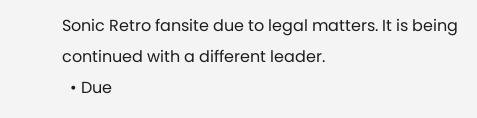Sonic Retro fansite due to legal matters. It is being continued with a different leader.
  • Due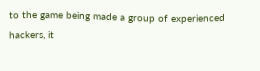to the game being made a group of experienced hackers, it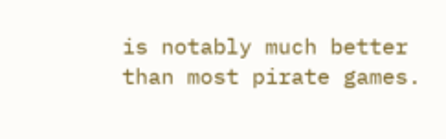is notably much better than most pirate games.